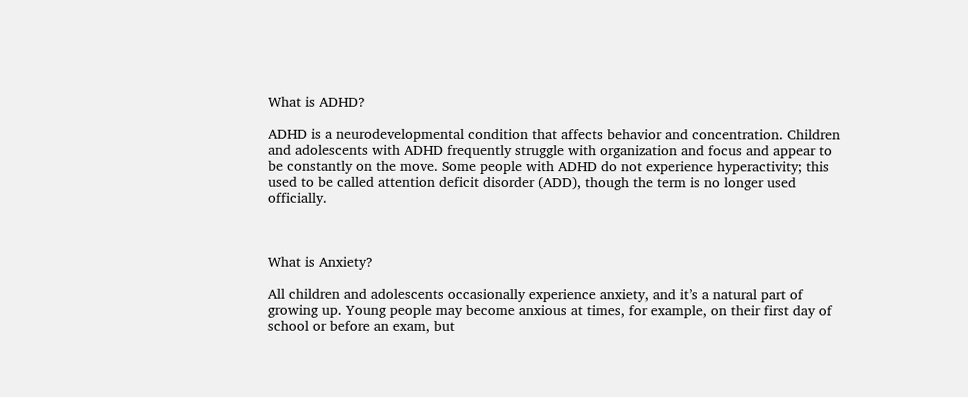What is ADHD?

ADHD is a neurodevelopmental condition that affects behavior and concentration. Children and adolescents with ADHD frequently struggle with organization and focus and appear to be constantly on the move. Some people with ADHD do not experience hyperactivity; this used to be called attention deficit disorder (ADD), though the term is no longer used officially.



What is Anxiety?

All children and adolescents occasionally experience anxiety, and it’s a natural part of growing up. Young people may become anxious at times, for example, on their first day of school or before an exam, but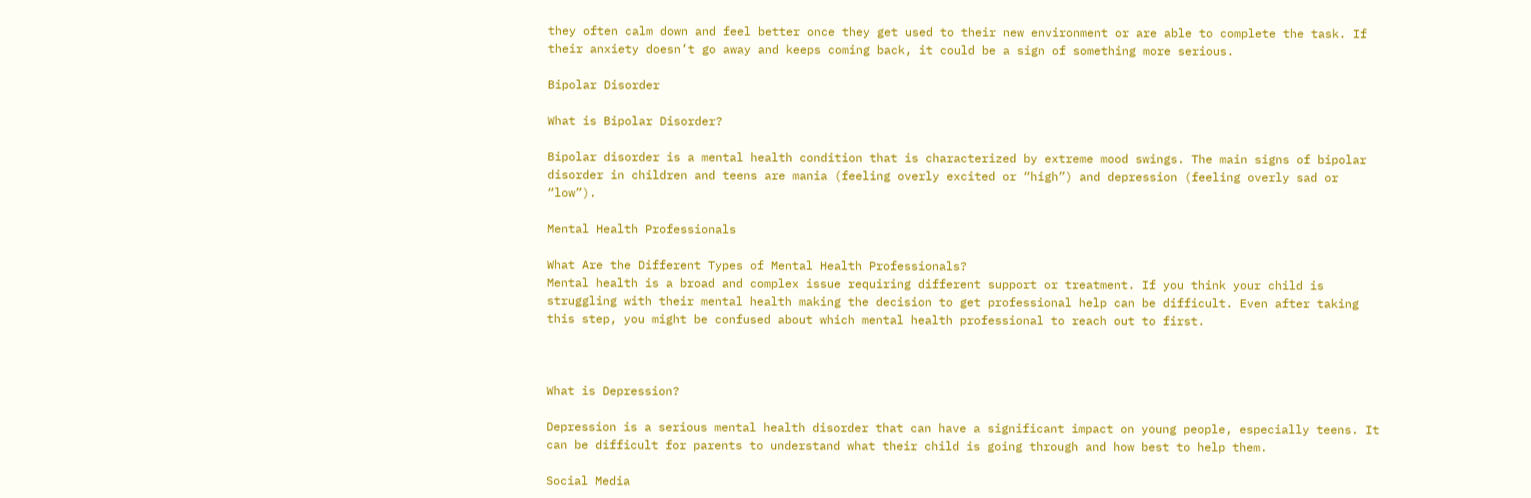they often calm down and feel better once they get used to their new environment or are able to complete the task. If their anxiety doesn’t go away and keeps coming back, it could be a sign of something more serious.

Bipolar Disorder

What is Bipolar Disorder?

Bipolar disorder is a mental health condition that is characterized by extreme mood swings. The main signs of bipolar disorder in children and teens are mania (feeling overly excited or “high”) and depression (feeling overly sad or “low”).

Mental Health Professionals

What Are the Different Types of Mental Health Professionals?
Mental health is a broad and complex issue requiring different support or treatment. If you think your child is struggling with their mental health making the decision to get professional help can be difficult. Even after taking this step, you might be confused about which mental health professional to reach out to first.



What is Depression?

Depression is a serious mental health disorder that can have a significant impact on young people, especially teens. It can be difficult for parents to understand what their child is going through and how best to help them.

Social Media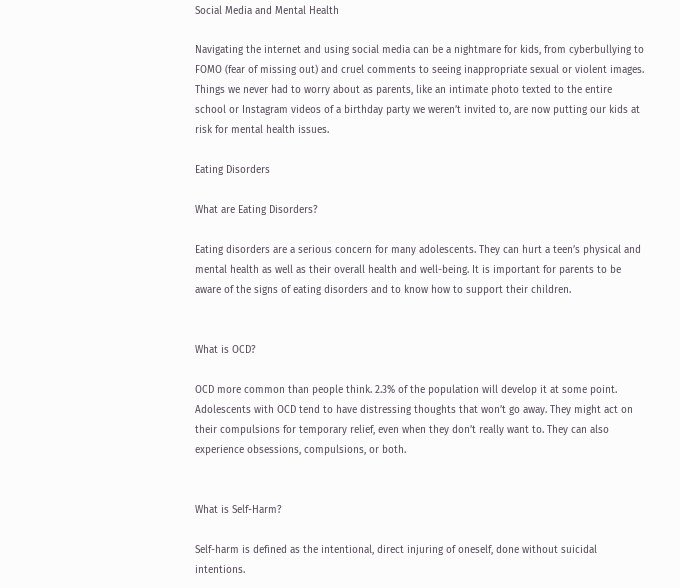Social Media and Mental Health

Navigating the internet and using social media can be a nightmare for kids, from cyberbullying to FOMO (fear of missing out) and cruel comments to seeing inappropriate sexual or violent images. Things we never had to worry about as parents, like an intimate photo texted to the entire school or Instagram videos of a birthday party we weren’t invited to, are now putting our kids at risk for mental health issues.

Eating Disorders

What are Eating Disorders?

Eating disorders are a serious concern for many adolescents. They can hurt a teen’s physical and mental health as well as their overall health and well-being. It is important for parents to be aware of the signs of eating disorders and to know how to support their children.


What is OCD?

OCD more common than people think. 2.3% of the population will develop it at some point. Adolescents with OCD tend to have distressing thoughts that won’t go away. They might act on their compulsions for temporary relief, even when they don’t really want to. They can also experience obsessions, compulsions, or both.


What is Self-Harm?

Self-harm is defined as the intentional, direct injuring of oneself, done without suicidal intentions.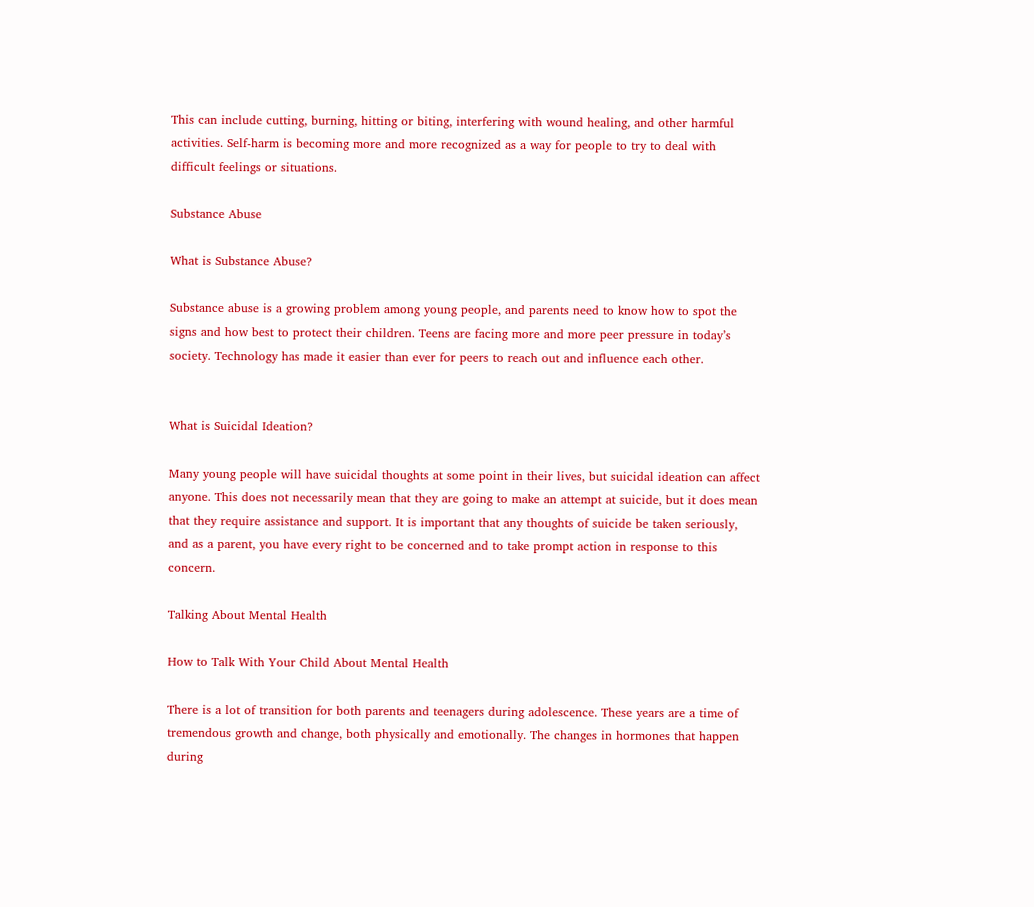This can include cutting, burning, hitting or biting, interfering with wound healing, and other harmful activities. Self-harm is becoming more and more recognized as a way for people to try to deal with difficult feelings or situations.

Substance Abuse

What is Substance Abuse?

Substance abuse is a growing problem among young people, and parents need to know how to spot the signs and how best to protect their children. Teens are facing more and more peer pressure in today’s society. Technology has made it easier than ever for peers to reach out and influence each other.


What is Suicidal Ideation?

Many young people will have suicidal thoughts at some point in their lives, but suicidal ideation can affect anyone. This does not necessarily mean that they are going to make an attempt at suicide, but it does mean that they require assistance and support. It is important that any thoughts of suicide be taken seriously, and as a parent, you have every right to be concerned and to take prompt action in response to this concern.

Talking About Mental Health

How to Talk With Your Child About Mental Health

There is a lot of transition for both parents and teenagers during adolescence. These years are a time of tremendous growth and change, both physically and emotionally. The changes in hormones that happen during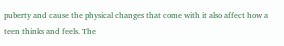puberty and cause the physical changes that come with it also affect how a teen thinks and feels. The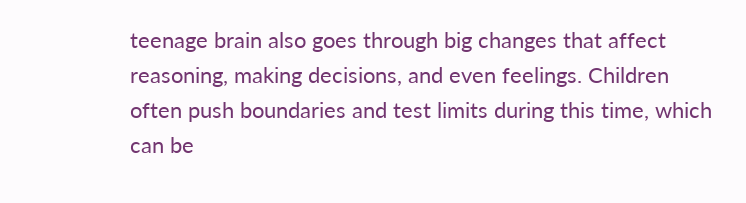teenage brain also goes through big changes that affect reasoning, making decisions, and even feelings. Children often push boundaries and test limits during this time, which can be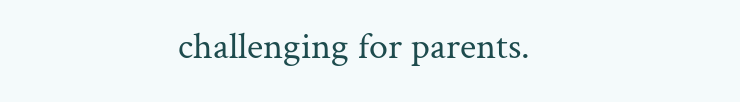challenging for parents.